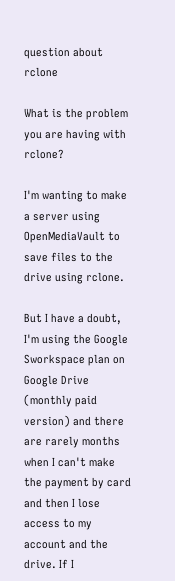question about rclone

What is the problem you are having with rclone?

I'm wanting to make a server using OpenMediaVault to save files to the drive using rclone.

But I have a doubt, I'm using the Google Sworkspace plan on Google Drive (monthly paid version) and there are rarely months when I can't make the payment by card and then I lose access to my account and the drive. If I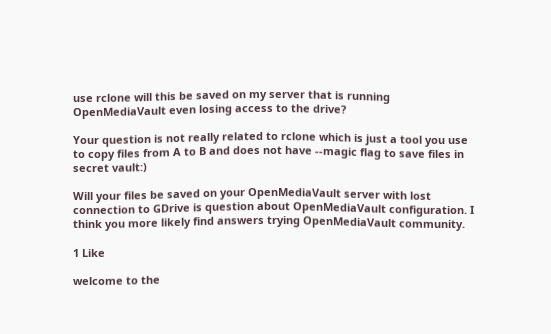use rclone will this be saved on my server that is running OpenMediaVault even losing access to the drive?

Your question is not really related to rclone which is just a tool you use to copy files from A to B and does not have --magic flag to save files in secret vault:)

Will your files be saved on your OpenMediaVault server with lost connection to GDrive is question about OpenMediaVault configuration. I think you more likely find answers trying OpenMediaVault community.

1 Like

welcome to the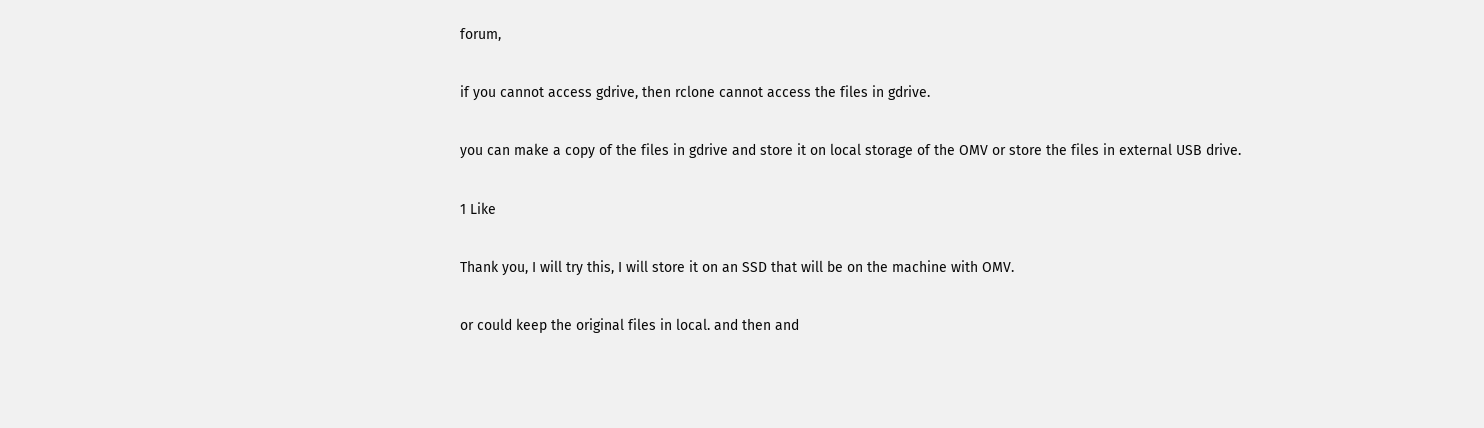forum,

if you cannot access gdrive, then rclone cannot access the files in gdrive.

you can make a copy of the files in gdrive and store it on local storage of the OMV or store the files in external USB drive.

1 Like

Thank you, I will try this, I will store it on an SSD that will be on the machine with OMV.

or could keep the original files in local. and then and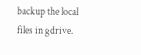backup the local files in gdrive.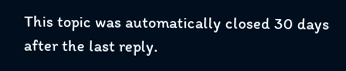This topic was automatically closed 30 days after the last reply.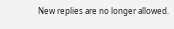New replies are no longer allowed.